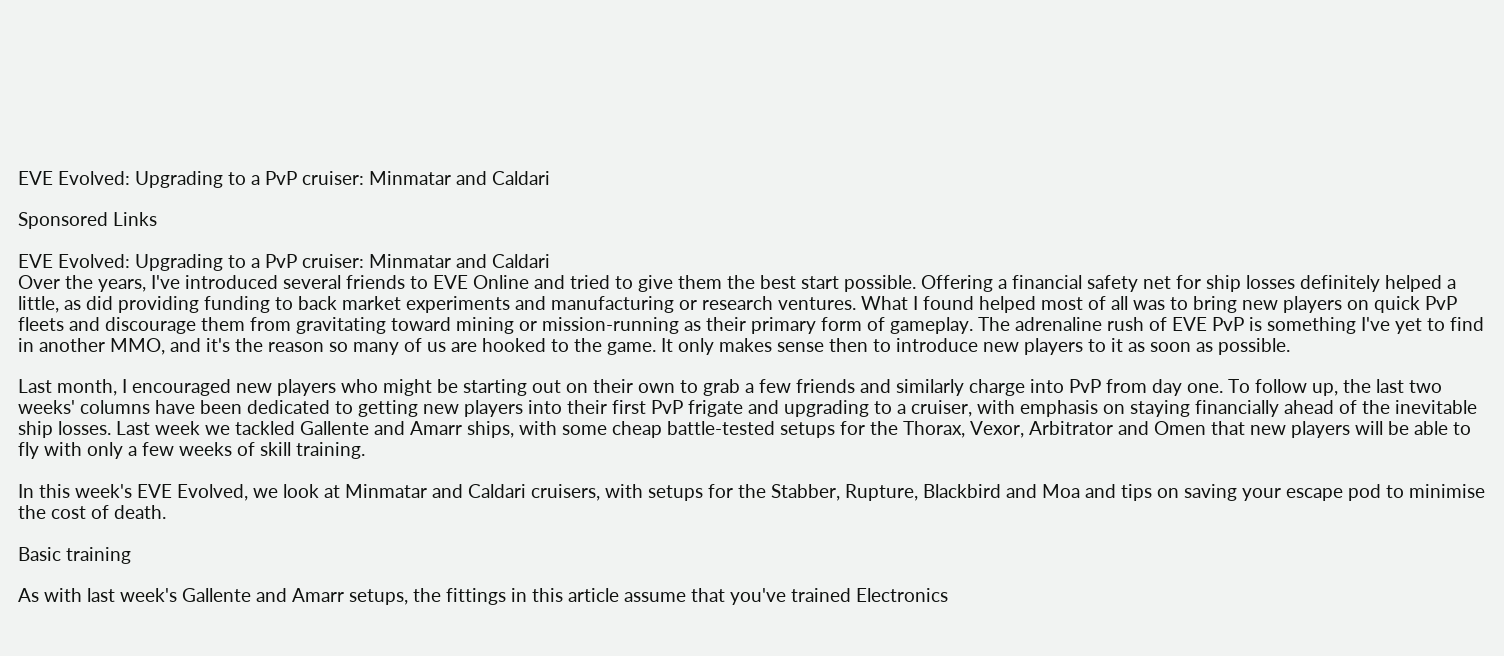EVE Evolved: Upgrading to a PvP cruiser: Minmatar and Caldari

Sponsored Links

EVE Evolved: Upgrading to a PvP cruiser: Minmatar and Caldari
Over the years, I've introduced several friends to EVE Online and tried to give them the best start possible. Offering a financial safety net for ship losses definitely helped a little, as did providing funding to back market experiments and manufacturing or research ventures. What I found helped most of all was to bring new players on quick PvP fleets and discourage them from gravitating toward mining or mission-running as their primary form of gameplay. The adrenaline rush of EVE PvP is something I've yet to find in another MMO, and it's the reason so many of us are hooked to the game. It only makes sense then to introduce new players to it as soon as possible.

Last month, I encouraged new players who might be starting out on their own to grab a few friends and similarly charge into PvP from day one. To follow up, the last two weeks' columns have been dedicated to getting new players into their first PvP frigate and upgrading to a cruiser, with emphasis on staying financially ahead of the inevitable ship losses. Last week we tackled Gallente and Amarr ships, with some cheap battle-tested setups for the Thorax, Vexor, Arbitrator and Omen that new players will be able to fly with only a few weeks of skill training.

In this week's EVE Evolved, we look at Minmatar and Caldari cruisers, with setups for the Stabber, Rupture, Blackbird and Moa and tips on saving your escape pod to minimise the cost of death.

Basic training

As with last week's Gallente and Amarr setups, the fittings in this article assume that you've trained Electronics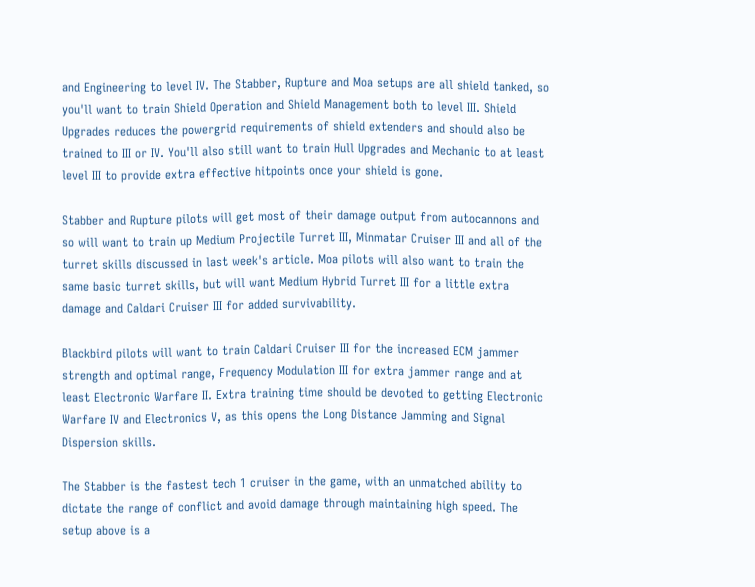and Engineering to level IV. The Stabber, Rupture and Moa setups are all shield tanked, so you'll want to train Shield Operation and Shield Management both to level III. Shield Upgrades reduces the powergrid requirements of shield extenders and should also be trained to III or IV. You'll also still want to train Hull Upgrades and Mechanic to at least level III to provide extra effective hitpoints once your shield is gone.

Stabber and Rupture pilots will get most of their damage output from autocannons and so will want to train up Medium Projectile Turret III, Minmatar Cruiser III and all of the turret skills discussed in last week's article. Moa pilots will also want to train the same basic turret skills, but will want Medium Hybrid Turret III for a little extra damage and Caldari Cruiser III for added survivability.

Blackbird pilots will want to train Caldari Cruiser III for the increased ECM jammer strength and optimal range, Frequency Modulation III for extra jammer range and at least Electronic Warfare II. Extra training time should be devoted to getting Electronic Warfare IV and Electronics V, as this opens the Long Distance Jamming and Signal Dispersion skills.

The Stabber is the fastest tech 1 cruiser in the game, with an unmatched ability to dictate the range of conflict and avoid damage through maintaining high speed. The setup above is a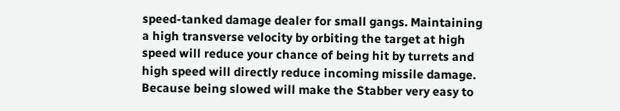speed-tanked damage dealer for small gangs. Maintaining a high transverse velocity by orbiting the target at high speed will reduce your chance of being hit by turrets and high speed will directly reduce incoming missile damage. Because being slowed will make the Stabber very easy to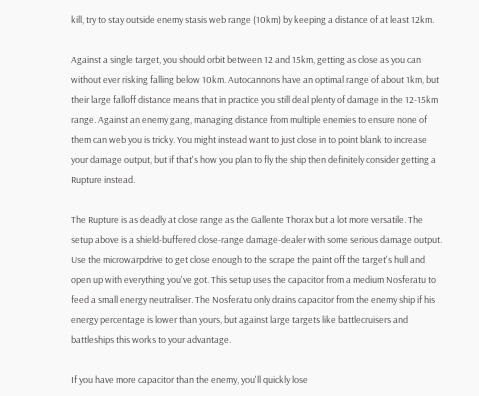kill, try to stay outside enemy stasis web range (10km) by keeping a distance of at least 12km.

Against a single target, you should orbit between 12 and 15km, getting as close as you can without ever risking falling below 10km. Autocannons have an optimal range of about 1km, but their large falloff distance means that in practice you still deal plenty of damage in the 12-15km range. Against an enemy gang, managing distance from multiple enemies to ensure none of them can web you is tricky. You might instead want to just close in to point blank to increase your damage output, but if that's how you plan to fly the ship then definitely consider getting a Rupture instead.

The Rupture is as deadly at close range as the Gallente Thorax but a lot more versatile. The setup above is a shield-buffered close-range damage-dealer with some serious damage output. Use the microwarpdrive to get close enough to the scrape the paint off the target's hull and open up with everything you've got. This setup uses the capacitor from a medium Nosferatu to feed a small energy neutraliser. The Nosferatu only drains capacitor from the enemy ship if his energy percentage is lower than yours, but against large targets like battlecruisers and battleships this works to your advantage.

If you have more capacitor than the enemy, you'll quickly lose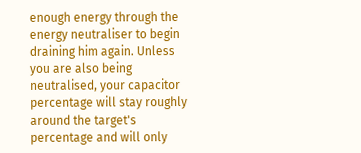enough energy through the energy neutraliser to begin draining him again. Unless you are also being neutralised, your capacitor percentage will stay roughly around the target's percentage and will only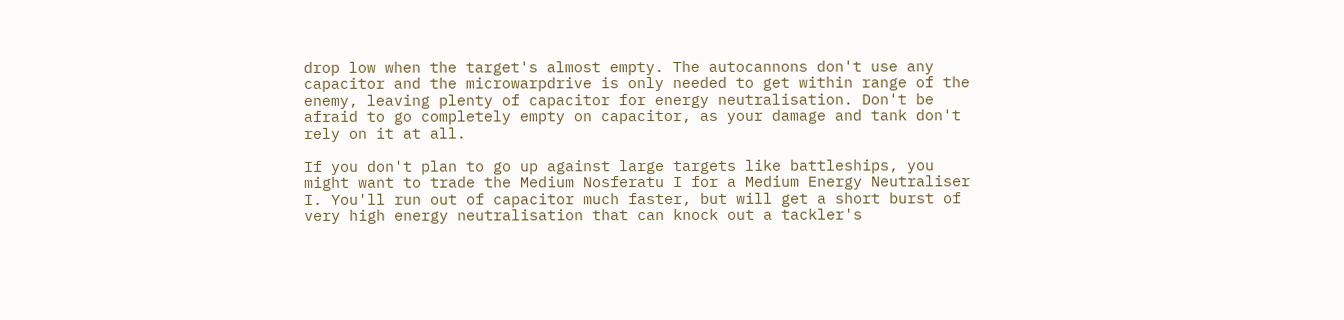drop low when the target's almost empty. The autocannons don't use any capacitor and the microwarpdrive is only needed to get within range of the enemy, leaving plenty of capacitor for energy neutralisation. Don't be afraid to go completely empty on capacitor, as your damage and tank don't rely on it at all.

If you don't plan to go up against large targets like battleships, you might want to trade the Medium Nosferatu I for a Medium Energy Neutraliser I. You'll run out of capacitor much faster, but will get a short burst of very high energy neutralisation that can knock out a tackler's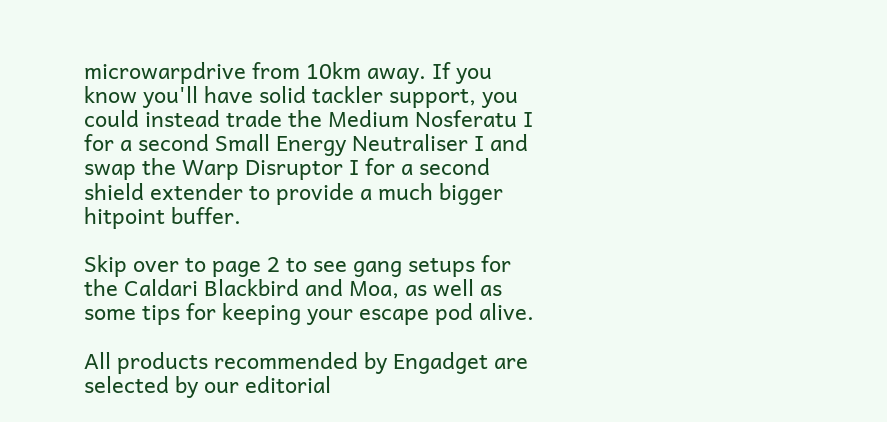microwarpdrive from 10km away. If you know you'll have solid tackler support, you could instead trade the Medium Nosferatu I for a second Small Energy Neutraliser I and swap the Warp Disruptor I for a second shield extender to provide a much bigger hitpoint buffer.

Skip over to page 2 to see gang setups for the Caldari Blackbird and Moa, as well as some tips for keeping your escape pod alive.

All products recommended by Engadget are selected by our editorial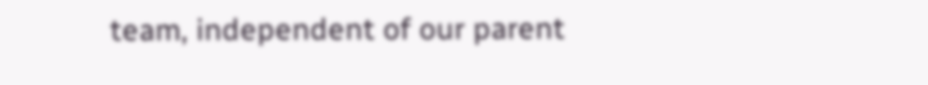team, independent of our parent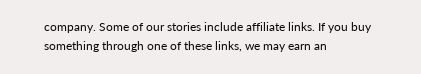company. Some of our stories include affiliate links. If you buy something through one of these links, we may earn an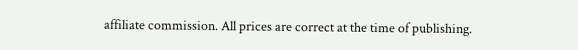affiliate commission. All prices are correct at the time of publishing.